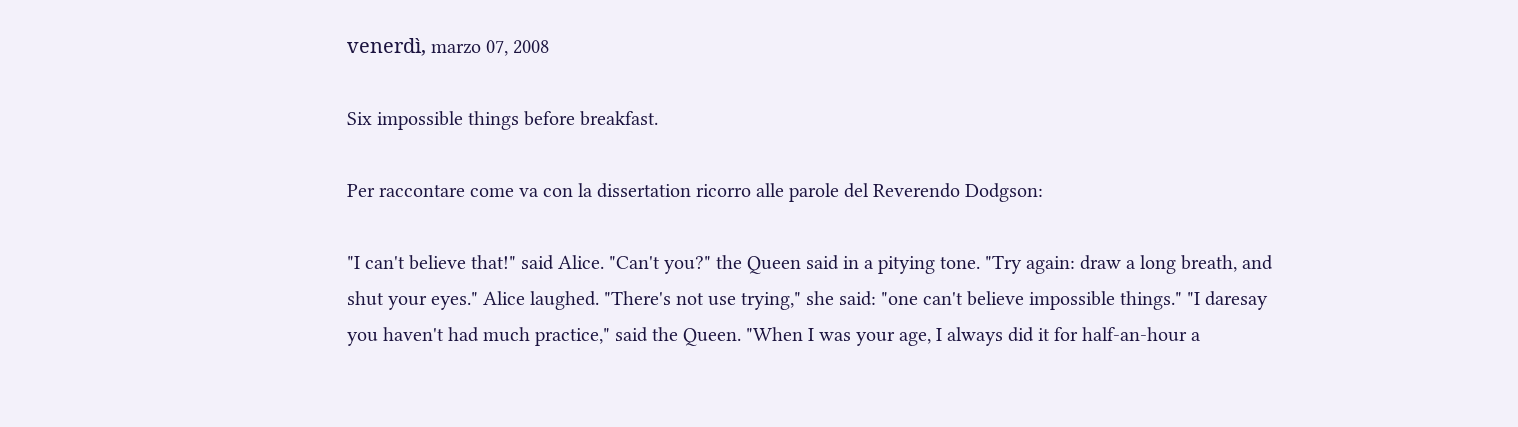venerdì, marzo 07, 2008

Six impossible things before breakfast.

Per raccontare come va con la dissertation ricorro alle parole del Reverendo Dodgson:

"I can't believe that!" said Alice. "Can't you?" the Queen said in a pitying tone. "Try again: draw a long breath, and shut your eyes." Alice laughed. "There's not use trying," she said: "one can't believe impossible things." "I daresay you haven't had much practice," said the Queen. "When I was your age, I always did it for half-an-hour a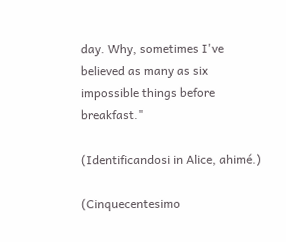day. Why, sometimes I've believed as many as six impossible things before breakfast."

(Identificandosi in Alice, ahimé.)

(Cinquecentesimo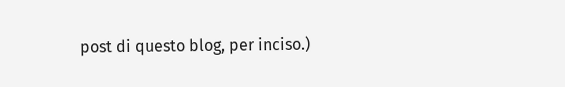post di questo blog, per inciso.)